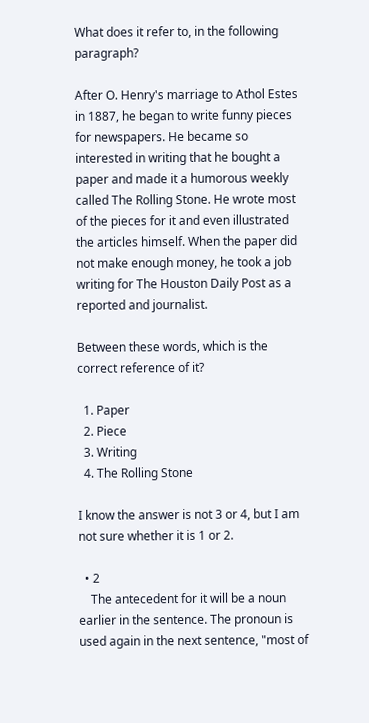What does it refer to, in the following paragraph?

After O. Henry's marriage to Athol Estes in 1887, he began to write funny pieces for newspapers. He became so interested in writing that he bought a paper and made it a humorous weekly called The Rolling Stone. He wrote most of the pieces for it and even illustrated the articles himself. When the paper did not make enough money, he took a job writing for The Houston Daily Post as a reported and journalist.

Between these words, which is the correct reference of it?

  1. Paper
  2. Piece
  3. Writing
  4. The Rolling Stone

I know the answer is not 3 or 4, but I am not sure whether it is 1 or 2.

  • 2
    The antecedent for it will be a noun earlier in the sentence. The pronoun is used again in the next sentence, "most of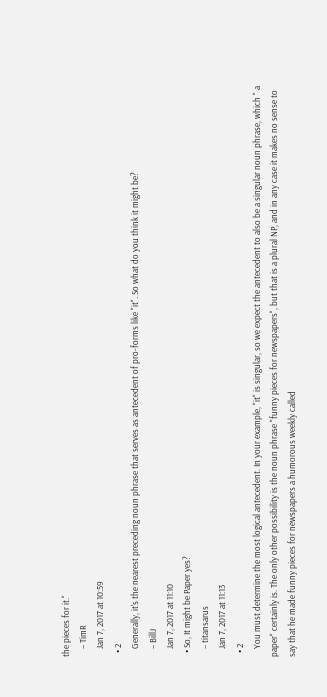the pieces for it."
    – TimR
    Jan 7, 2017 at 10:59
  • 2
    Generally, it's the nearest preceding noun phrase that serves as antecedent of pro-forms like "it". So what do you think it might be?
    – BillJ
    Jan 7, 2017 at 11:10
  • So, It might be Paper yes?
    – titansarus
    Jan 7, 2017 at 11:13
  • 2
    You must determine the most logical antecedent. In your example, "it" is singular, so we expect the antecedent to also be a singular noun phrase, which " a paper" certainly is. The only other possibility is the noun phrase "funny pieces for newspapers", but that is a plural NP, and in any case it makes no sense to say that he made funny pieces for newspapers a humorous weekly called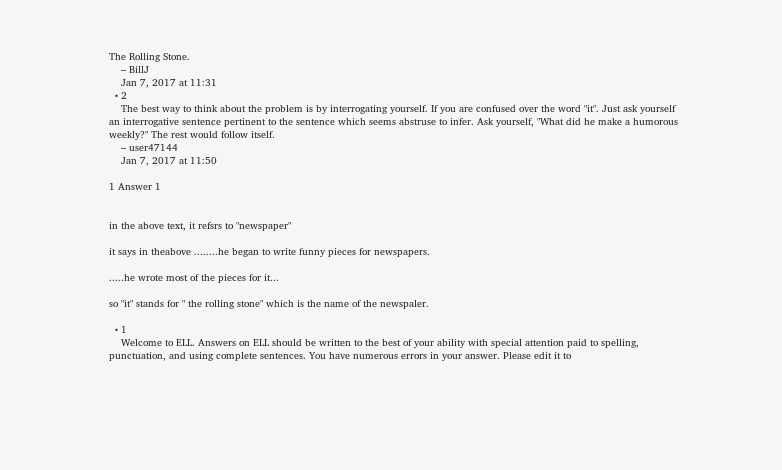The Rolling Stone.
    – BillJ
    Jan 7, 2017 at 11:31
  • 2
    The best way to think about the problem is by interrogating yourself. If you are confused over the word "it". Just ask yourself an interrogative sentence pertinent to the sentence which seems abstruse to infer. Ask yourself, "What did he make a humorous weekly?" The rest would follow itself.
    – user47144
    Jan 7, 2017 at 11:50

1 Answer 1


in the above text, it refsrs to "newspaper"

it says in theabove ........he began to write funny pieces for newspapers.

.....he wrote most of the pieces for it...

so "it" stands for " the rolling stone" which is the name of the newspaler.

  • 1
    Welcome to ELL. Answers on ELL should be written to the best of your ability with special attention paid to spelling, punctuation, and using complete sentences. You have numerous errors in your answer. Please edit it to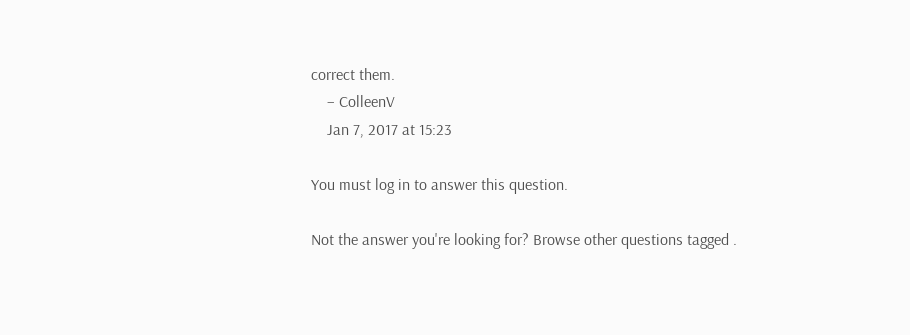correct them.
    – ColleenV
    Jan 7, 2017 at 15:23

You must log in to answer this question.

Not the answer you're looking for? Browse other questions tagged .